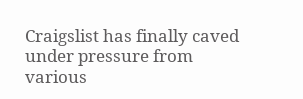Craigslist has finally caved under pressure from various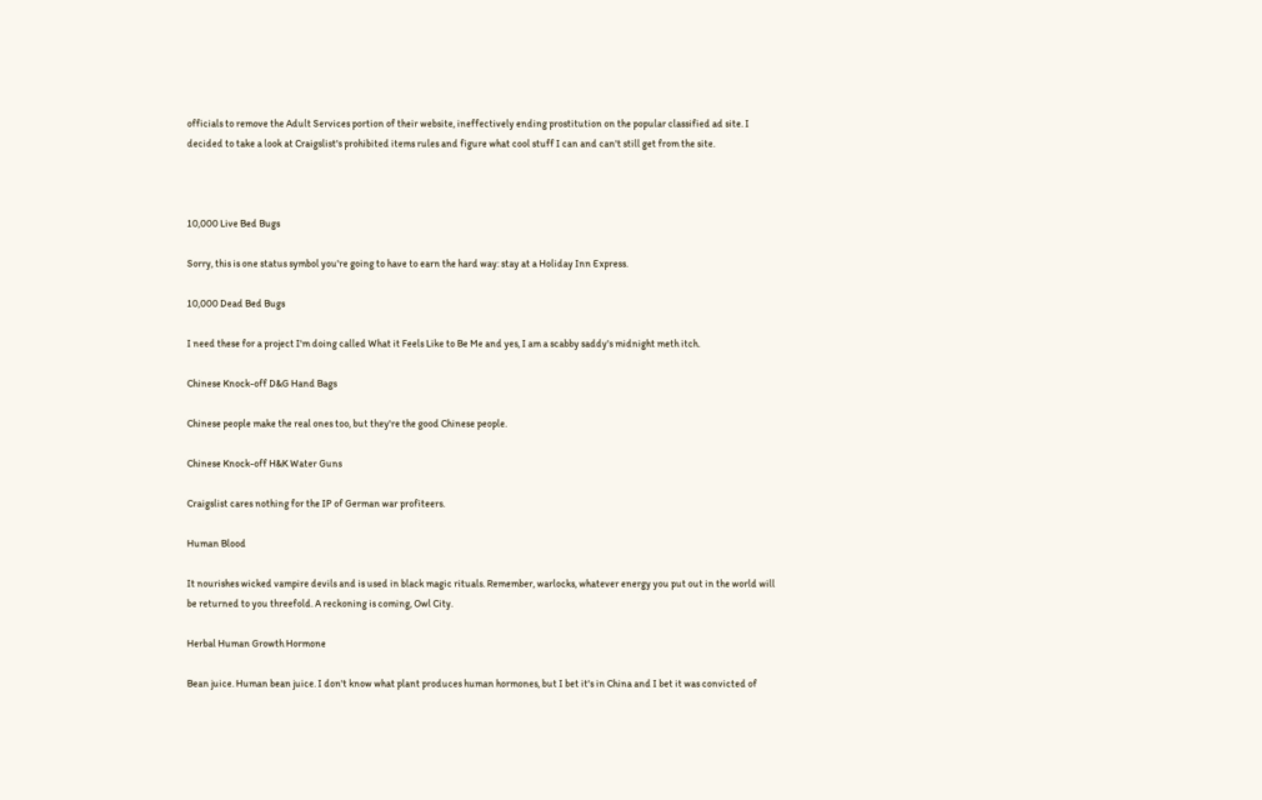officials to remove the Adult Services portion of their website, ineffectively ending prostitution on the popular classified ad site. I decided to take a look at Craigslist's prohibited items rules and figure what cool stuff I can and can't still get from the site.



10,000 Live Bed Bugs

Sorry, this is one status symbol you're going to have to earn the hard way: stay at a Holiday Inn Express.

10,000 Dead Bed Bugs

I need these for a project I'm doing called What it Feels Like to Be Me and yes, I am a scabby saddy's midnight meth itch.

Chinese Knock-off D&G Hand Bags

Chinese people make the real ones too, but they're the good Chinese people.

Chinese Knock-off H&K Water Guns

Craigslist cares nothing for the IP of German war profiteers.

Human Blood

It nourishes wicked vampire devils and is used in black magic rituals. Remember, warlocks, whatever energy you put out in the world will be returned to you threefold. A reckoning is coming, Owl City.

Herbal Human Growth Hormone

Bean juice. Human bean juice. I don't know what plant produces human hormones, but I bet it's in China and I bet it was convicted of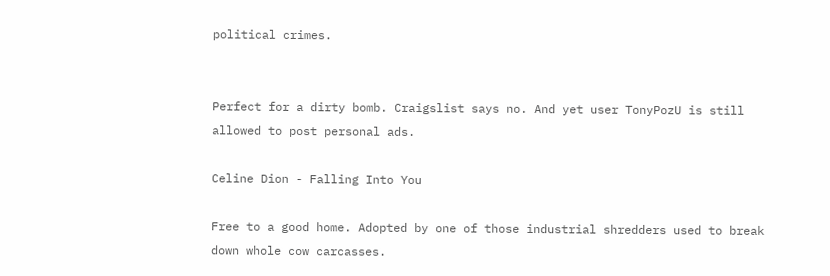political crimes.


Perfect for a dirty bomb. Craigslist says no. And yet user TonyPozU is still allowed to post personal ads.

Celine Dion - Falling Into You

Free to a good home. Adopted by one of those industrial shredders used to break down whole cow carcasses.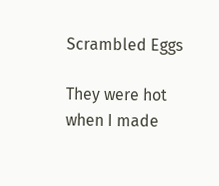Scrambled Eggs

They were hot when I made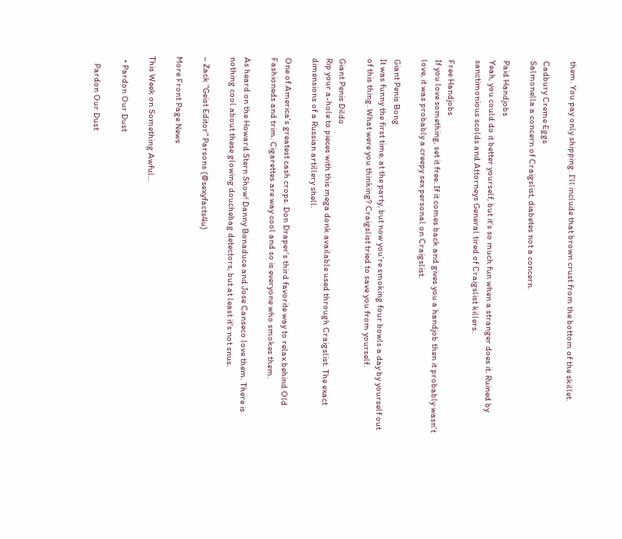them. You pay only shipping. I'll include that brown crust from the bottom of the skillet.

Cadbury Creme Eggs
Salmonella a concern of Craigslist, diabetes not a concern.

Paid Handjobs
Yeah, you could do it better yourself, but it's so much fun when a stranger does it. Ruined by sanctimonious scolds and Attorneys General tired of Craigslist killers.

Free Handjobs
If you love something, set it free. If it comes back and gives you a handjob then it probably wasn't love, it was probably a creepy sex personal on Craigslist.

Giant Penis Bong
It was funny the first time, at the party, but now you're smoking four bowls a day by yourself out of this thing. What were you thinking? Craigslist tried to save you from yourself.

Giant Penis Dildo
Rip your a-hole to pieces with this mega donk available used through Craigslist. The exact dimensions of a Russian artillery shell.

One of America's greatest cash crops. Don Draper's third favorite way to relax behind Old Fashioneds and trim. Cigarettes are way cool and so is everyone who smokes them.

As heard on the Howard Stern Show! Danny Bonaduce and Jose Canseco love them. There is nothing cool about these glowing douchebag detectors, but at least it's not snus.

– Zack "Geist Editor" Parsons (@sexyfacts4u)

More Front Page News

This Week on Something Awful...

  • Pardon Our Dust

    Pardon Our Dust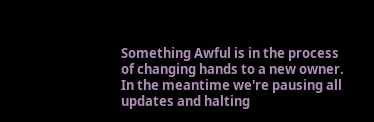Something Awful is in the process of changing hands to a new owner. In the meantime we're pausing all updates and halting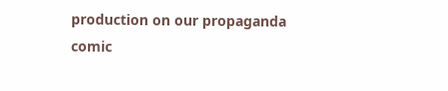production on our propaganda comic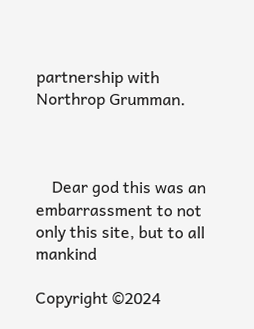partnership with Northrop Grumman.



    Dear god this was an embarrassment to not only this site, but to all mankind

Copyright ©2024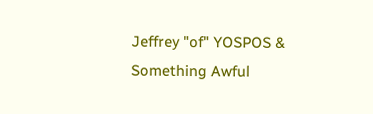Jeffrey "of" YOSPOS & Something Awful